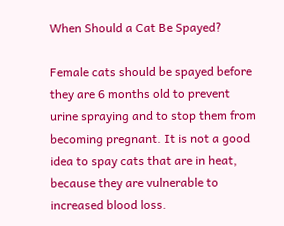When Should a Cat Be Spayed?

Female cats should be spayed before they are 6 months old to prevent urine spraying and to stop them from becoming pregnant. It is not a good idea to spay cats that are in heat, because they are vulnerable to increased blood loss.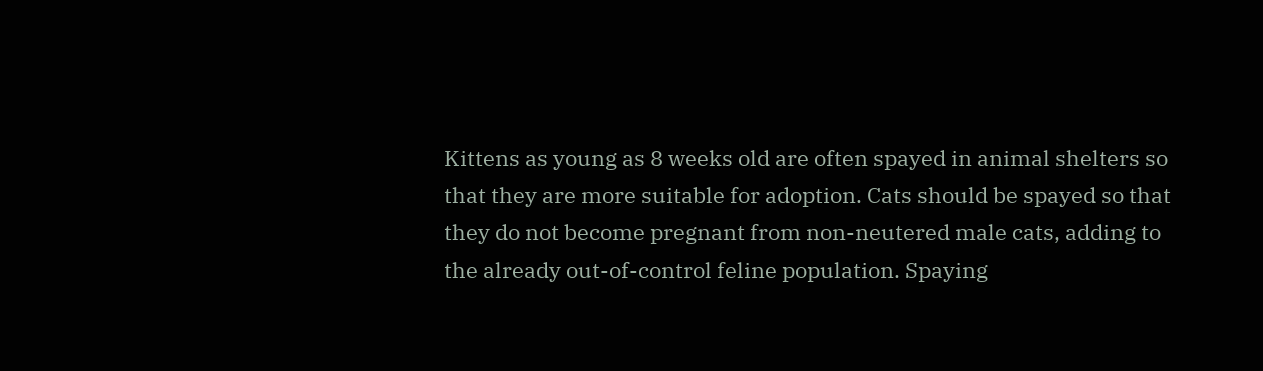Kittens as young as 8 weeks old are often spayed in animal shelters so that they are more suitable for adoption. Cats should be spayed so that they do not become pregnant from non-neutered male cats, adding to the already out-of-control feline population. Spaying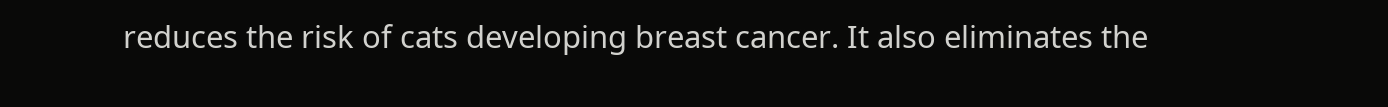reduces the risk of cats developing breast cancer. It also eliminates the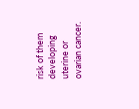risk of them developing uterine or ovarian cancer.